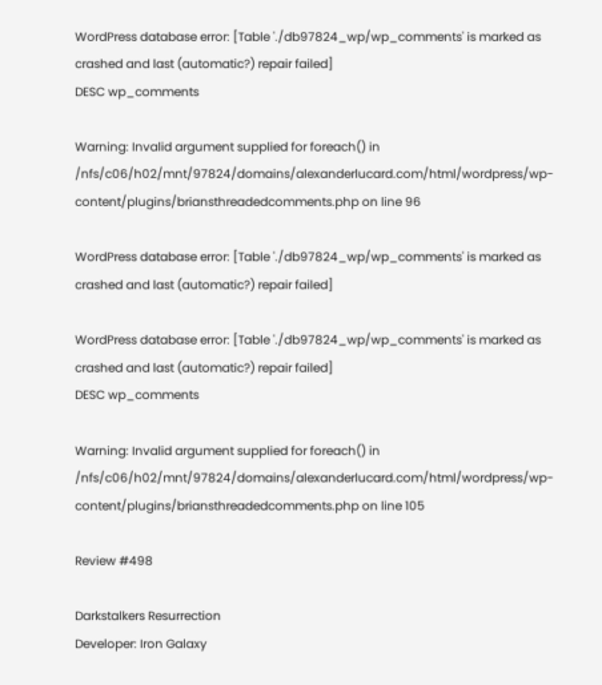WordPress database error: [Table './db97824_wp/wp_comments' is marked as crashed and last (automatic?) repair failed]
DESC wp_comments

Warning: Invalid argument supplied for foreach() in /nfs/c06/h02/mnt/97824/domains/alexanderlucard.com/html/wordpress/wp-content/plugins/briansthreadedcomments.php on line 96

WordPress database error: [Table './db97824_wp/wp_comments' is marked as crashed and last (automatic?) repair failed]

WordPress database error: [Table './db97824_wp/wp_comments' is marked as crashed and last (automatic?) repair failed]
DESC wp_comments

Warning: Invalid argument supplied for foreach() in /nfs/c06/h02/mnt/97824/domains/alexanderlucard.com/html/wordpress/wp-content/plugins/briansthreadedcomments.php on line 105

Review #498

Darkstalkers Resurrection
Developer: Iron Galaxy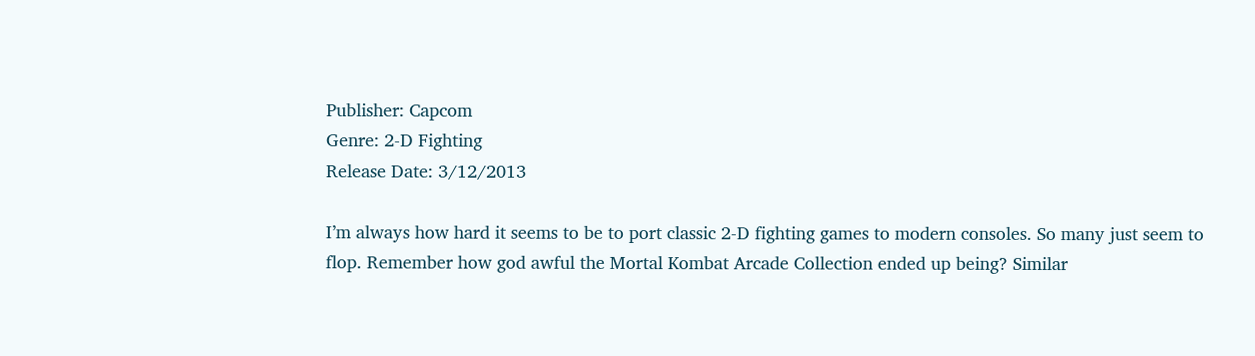Publisher: Capcom
Genre: 2-D Fighting
Release Date: 3/12/2013

I’m always how hard it seems to be to port classic 2-D fighting games to modern consoles. So many just seem to flop. Remember how god awful the Mortal Kombat Arcade Collection ended up being? Similar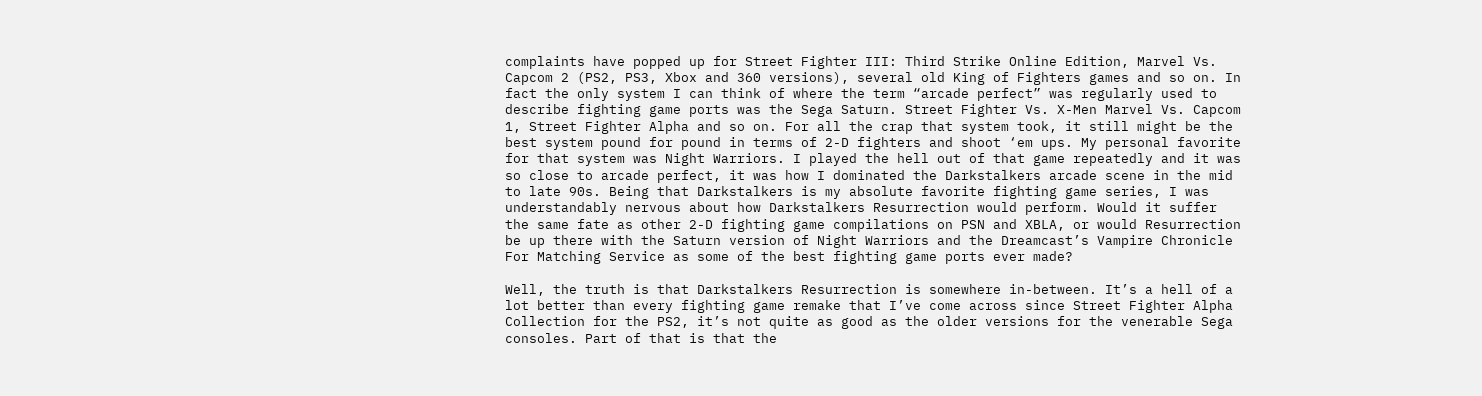complaints have popped up for Street Fighter III: Third Strike Online Edition, Marvel Vs. Capcom 2 (PS2, PS3, Xbox and 360 versions), several old King of Fighters games and so on. In fact the only system I can think of where the term “arcade perfect” was regularly used to describe fighting game ports was the Sega Saturn. Street Fighter Vs. X-Men Marvel Vs. Capcom 1, Street Fighter Alpha and so on. For all the crap that system took, it still might be the best system pound for pound in terms of 2-D fighters and shoot ‘em ups. My personal favorite for that system was Night Warriors. I played the hell out of that game repeatedly and it was so close to arcade perfect, it was how I dominated the Darkstalkers arcade scene in the mid to late 90s. Being that Darkstalkers is my absolute favorite fighting game series, I was understandably nervous about how Darkstalkers Resurrection would perform. Would it suffer the same fate as other 2-D fighting game compilations on PSN and XBLA, or would Resurrection be up there with the Saturn version of Night Warriors and the Dreamcast’s Vampire Chronicle For Matching Service as some of the best fighting game ports ever made?

Well, the truth is that Darkstalkers Resurrection is somewhere in-between. It’s a hell of a lot better than every fighting game remake that I’ve come across since Street Fighter Alpha Collection for the PS2, it’s not quite as good as the older versions for the venerable Sega consoles. Part of that is that the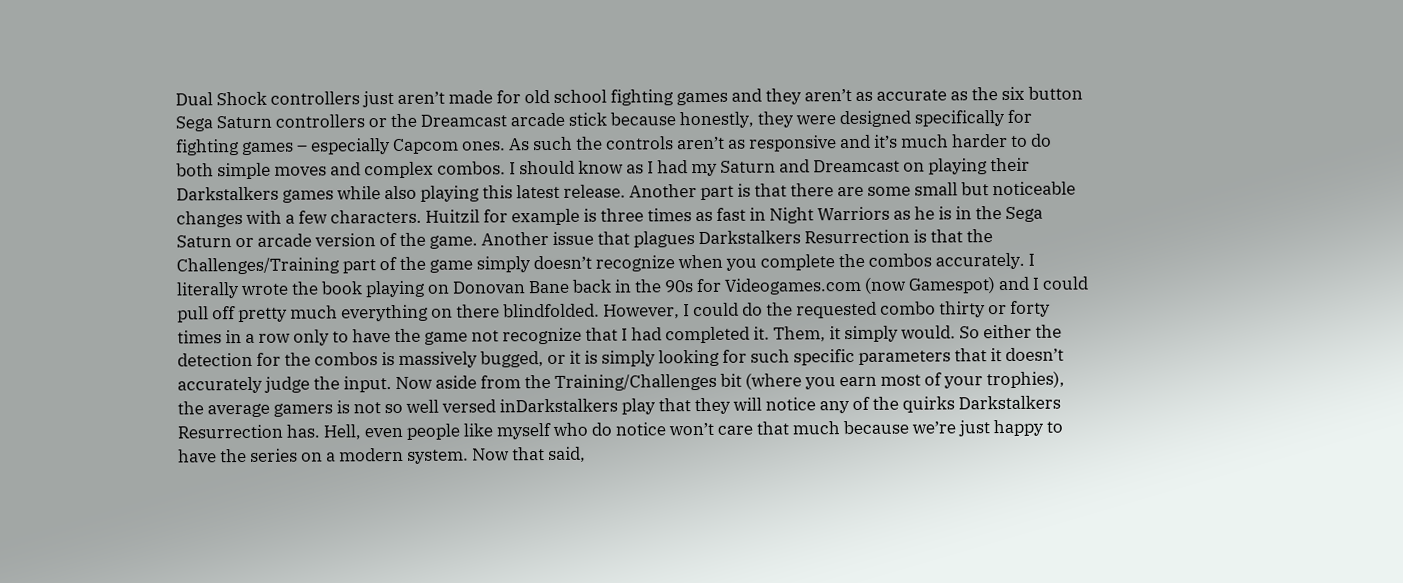Dual Shock controllers just aren’t made for old school fighting games and they aren’t as accurate as the six button Sega Saturn controllers or the Dreamcast arcade stick because honestly, they were designed specifically for fighting games – especially Capcom ones. As such the controls aren’t as responsive and it’s much harder to do both simple moves and complex combos. I should know as I had my Saturn and Dreamcast on playing their Darkstalkers games while also playing this latest release. Another part is that there are some small but noticeable changes with a few characters. Huitzil for example is three times as fast in Night Warriors as he is in the Sega Saturn or arcade version of the game. Another issue that plagues Darkstalkers Resurrection is that the Challenges/Training part of the game simply doesn’t recognize when you complete the combos accurately. I literally wrote the book playing on Donovan Bane back in the 90s for Videogames.com (now Gamespot) and I could pull off pretty much everything on there blindfolded. However, I could do the requested combo thirty or forty times in a row only to have the game not recognize that I had completed it. Them, it simply would. So either the detection for the combos is massively bugged, or it is simply looking for such specific parameters that it doesn’t accurately judge the input. Now aside from the Training/Challenges bit (where you earn most of your trophies), the average gamers is not so well versed inDarkstalkers play that they will notice any of the quirks Darkstalkers Resurrection has. Hell, even people like myself who do notice won’t care that much because we’re just happy to have the series on a modern system. Now that said,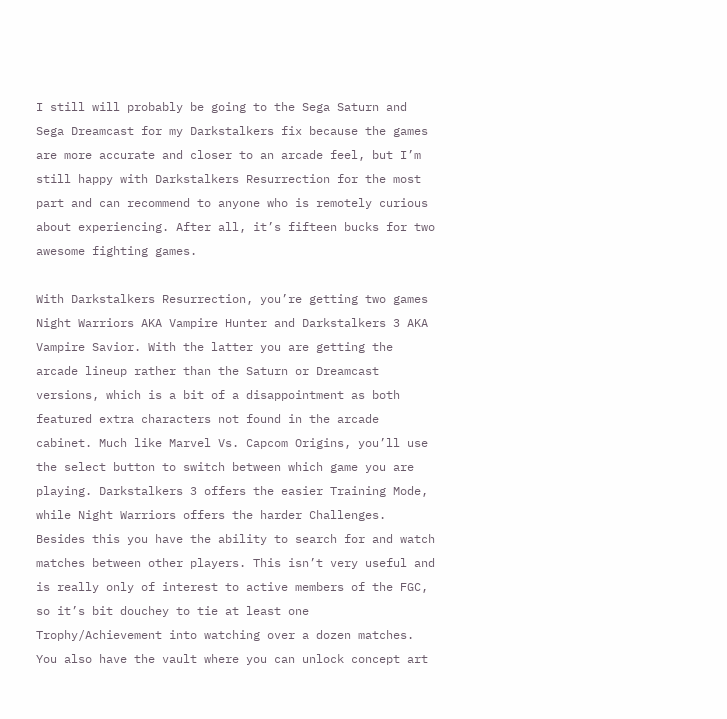I still will probably be going to the Sega Saturn and Sega Dreamcast for my Darkstalkers fix because the games are more accurate and closer to an arcade feel, but I’m still happy with Darkstalkers Resurrection for the most part and can recommend to anyone who is remotely curious about experiencing. After all, it’s fifteen bucks for two awesome fighting games.

With Darkstalkers Resurrection, you’re getting two games Night Warriors AKA Vampire Hunter and Darkstalkers 3 AKA Vampire Savior. With the latter you are getting the arcade lineup rather than the Saturn or Dreamcast versions, which is a bit of a disappointment as both featured extra characters not found in the arcade cabinet. Much like Marvel Vs. Capcom Origins, you’ll use the select button to switch between which game you are playing. Darkstalkers 3 offers the easier Training Mode, while Night Warriors offers the harder Challenges. Besides this you have the ability to search for and watch matches between other players. This isn’t very useful and is really only of interest to active members of the FGC, so it’s bit douchey to tie at least one Trophy/Achievement into watching over a dozen matches. You also have the vault where you can unlock concept art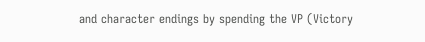and character endings by spending the VP (Victory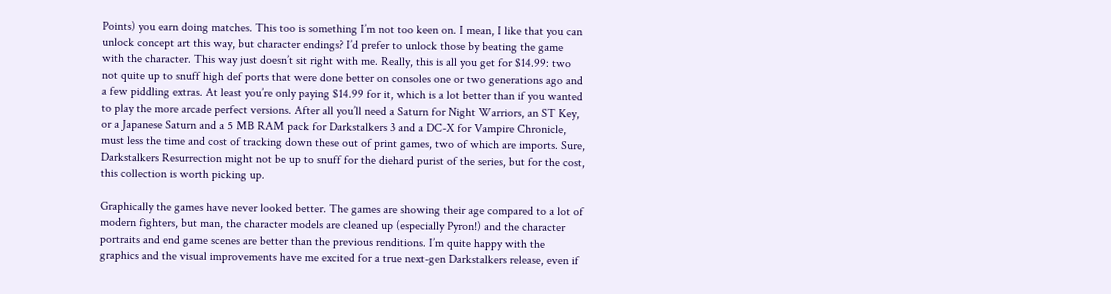Points) you earn doing matches. This too is something I’m not too keen on. I mean, I like that you can unlock concept art this way, but character endings? I’d prefer to unlock those by beating the game with the character. This way just doesn’t sit right with me. Really, this is all you get for $14.99: two not quite up to snuff high def ports that were done better on consoles one or two generations ago and a few piddling extras. At least you’re only paying $14.99 for it, which is a lot better than if you wanted to play the more arcade perfect versions. After all you’ll need a Saturn for Night Warriors, an ST Key, or a Japanese Saturn and a 5 MB RAM pack for Darkstalkers 3 and a DC-X for Vampire Chronicle, must less the time and cost of tracking down these out of print games, two of which are imports. Sure, Darkstalkers Resurrection might not be up to snuff for the diehard purist of the series, but for the cost, this collection is worth picking up.

Graphically the games have never looked better. The games are showing their age compared to a lot of modern fighters, but man, the character models are cleaned up (especially Pyron!) and the character portraits and end game scenes are better than the previous renditions. I’m quite happy with the graphics and the visual improvements have me excited for a true next-gen Darkstalkers release, even if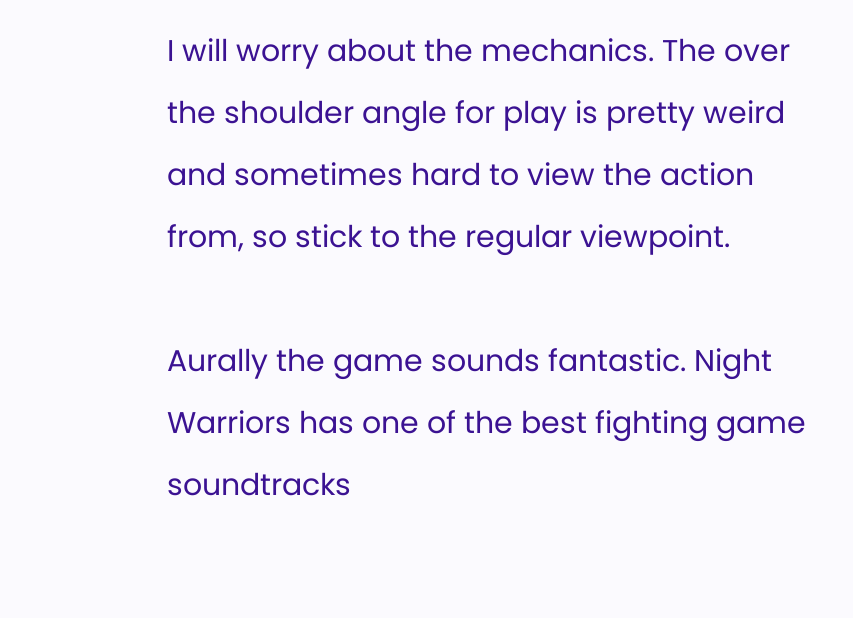I will worry about the mechanics. The over the shoulder angle for play is pretty weird and sometimes hard to view the action from, so stick to the regular viewpoint.

Aurally the game sounds fantastic. Night Warriors has one of the best fighting game soundtracks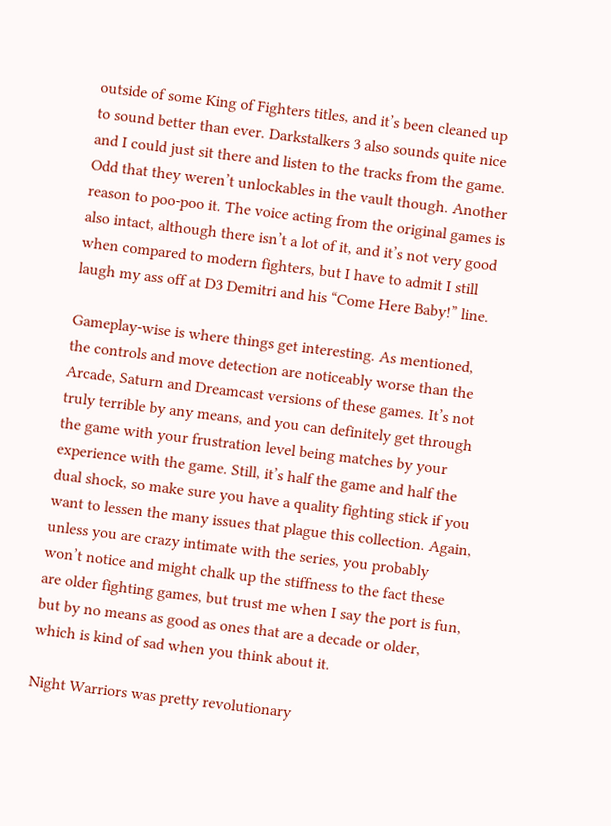outside of some King of Fighters titles, and it’s been cleaned up to sound better than ever. Darkstalkers 3 also sounds quite nice and I could just sit there and listen to the tracks from the game. Odd that they weren’t unlockables in the vault though. Another reason to poo-poo it. The voice acting from the original games is also intact, although there isn’t a lot of it, and it’s not very good when compared to modern fighters, but I have to admit I still laugh my ass off at D3 Demitri and his “Come Here Baby!” line.

Gameplay-wise is where things get interesting. As mentioned, the controls and move detection are noticeably worse than the Arcade, Saturn and Dreamcast versions of these games. It’s not truly terrible by any means, and you can definitely get through the game with your frustration level being matches by your experience with the game. Still, it’s half the game and half the dual shock, so make sure you have a quality fighting stick if you want to lessen the many issues that plague this collection. Again, unless you are crazy intimate with the series, you probably won’t notice and might chalk up the stiffness to the fact these are older fighting games, but trust me when I say the port is fun, but by no means as good as ones that are a decade or older, which is kind of sad when you think about it.

Night Warriors was pretty revolutionary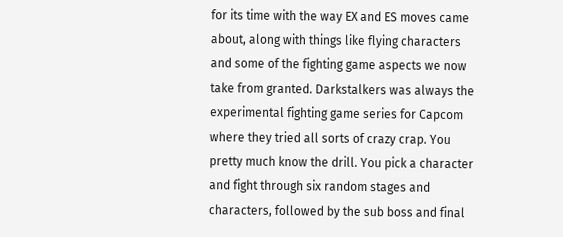for its time with the way EX and ES moves came about, along with things like flying characters and some of the fighting game aspects we now take from granted. Darkstalkers was always the experimental fighting game series for Capcom where they tried all sorts of crazy crap. You pretty much know the drill. You pick a character and fight through six random stages and characters, followed by the sub boss and final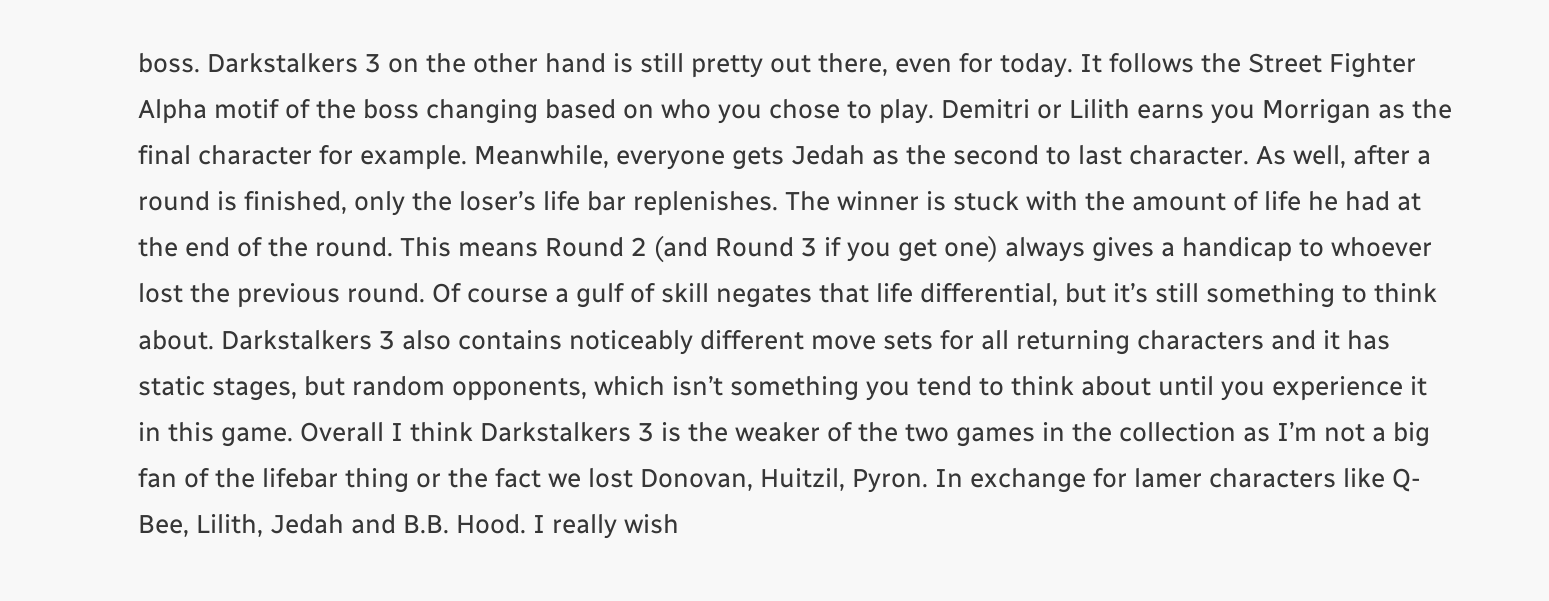boss. Darkstalkers 3 on the other hand is still pretty out there, even for today. It follows the Street Fighter Alpha motif of the boss changing based on who you chose to play. Demitri or Lilith earns you Morrigan as the final character for example. Meanwhile, everyone gets Jedah as the second to last character. As well, after a round is finished, only the loser’s life bar replenishes. The winner is stuck with the amount of life he had at the end of the round. This means Round 2 (and Round 3 if you get one) always gives a handicap to whoever lost the previous round. Of course a gulf of skill negates that life differential, but it’s still something to think about. Darkstalkers 3 also contains noticeably different move sets for all returning characters and it has static stages, but random opponents, which isn’t something you tend to think about until you experience it in this game. Overall I think Darkstalkers 3 is the weaker of the two games in the collection as I’m not a big fan of the lifebar thing or the fact we lost Donovan, Huitzil, Pyron. In exchange for lamer characters like Q-Bee, Lilith, Jedah and B.B. Hood. I really wish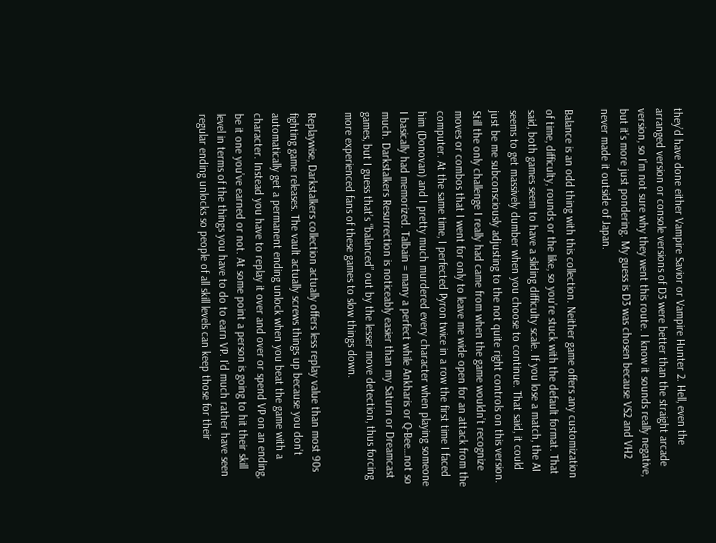they’d have done either Vampire Savior or Vampire Hunter 2. Hell, even the arranged version or console versions of D3 were better than the straight arcade version, so I’m not sure why they went this route. I know it sounds really negative, but it’s more just pondering. My guess is D3 was chosen because VS2 and VH2 never made it outside of Japan.

Balance is an odd thing with this collection. Neither game offers any customization of time, difficulty, rounds or the like, so you’re stuck with the default format. That said, both games seem to have a sliding difficulty scale. If you lose a match, the AI seems to get massively dumber when you choose to continue. That said, it could just be me subconsciously adjusting to the not quite right controls on this version. Still the only challenge I really had came from when the game wouldn’t recognize moves or combos that I went for only to leave me wide open for an attack from the computer. At the same time, I perfected Pyron twice in a row the first time I faced him (Donovan) and I pretty much murdered every character when playing someone I basically had memorized. Talbain = many a perfect while Ankharis or Q-Bee…not so much. Darkstalkers Resurrection is noticeably easier than my Saturn or Dreamcast games, but I guess that’s “balanced” out by the lesser move detection, thus forcing more experienced fans of these games to slow things down.

Replaywise, Darkstalkers collection actually offers less replay value than most 90s fighting game releases. The vault actually screws things up because you don’t automatically get a permanent ending unlock when you beat the game with a character. Instead you have to replay it over and over or spend VP on an ending, be it one you’ve earned or not. At some point a person is going to hit their skill level in terms of the things you have to do to earn VP. I’d much rather have seen regular ending unlocks so people of all skill levels can keep those for their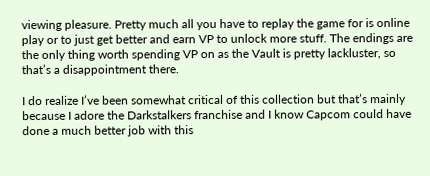viewing pleasure. Pretty much all you have to replay the game for is online play or to just get better and earn VP to unlock more stuff. The endings are the only thing worth spending VP on as the Vault is pretty lackluster, so that’s a disappointment there.

I do realize I’ve been somewhat critical of this collection but that’s mainly because I adore the Darkstalkers franchise and I know Capcom could have done a much better job with this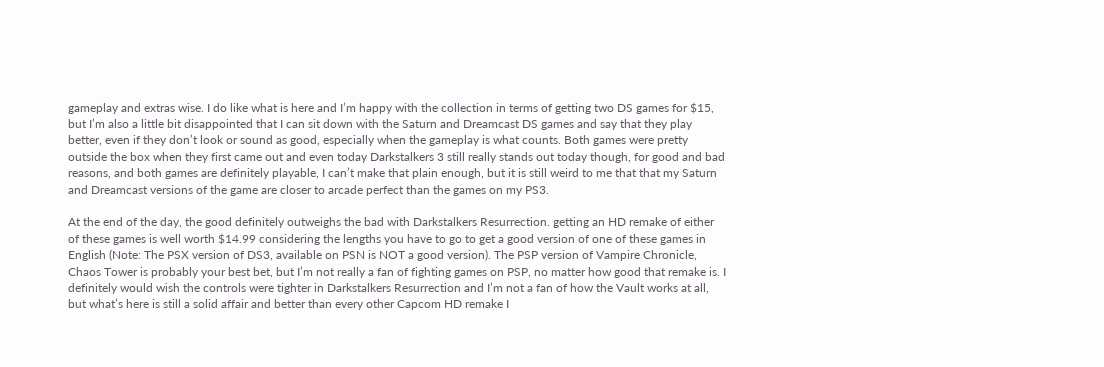gameplay and extras wise. I do like what is here and I’m happy with the collection in terms of getting two DS games for $15, but I’m also a little bit disappointed that I can sit down with the Saturn and Dreamcast DS games and say that they play better, even if they don’t look or sound as good, especially when the gameplay is what counts. Both games were pretty outside the box when they first came out and even today Darkstalkers 3 still really stands out today though, for good and bad reasons, and both games are definitely playable, I can’t make that plain enough, but it is still weird to me that that my Saturn and Dreamcast versions of the game are closer to arcade perfect than the games on my PS3.

At the end of the day, the good definitely outweighs the bad with Darkstalkers Resurrection. getting an HD remake of either of these games is well worth $14.99 considering the lengths you have to go to get a good version of one of these games in English (Note: The PSX version of DS3, available on PSN is NOT a good version). The PSP version of Vampire Chronicle, Chaos Tower is probably your best bet, but I’m not really a fan of fighting games on PSP, no matter how good that remake is. I definitely would wish the controls were tighter in Darkstalkers Resurrection and I’m not a fan of how the Vault works at all, but what’s here is still a solid affair and better than every other Capcom HD remake I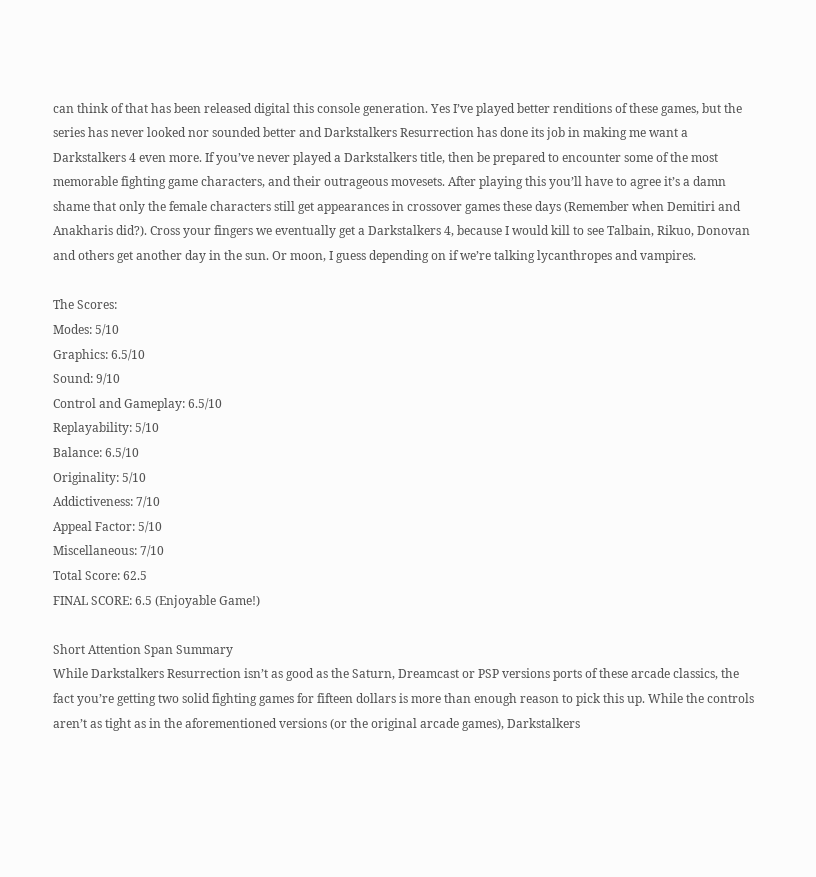can think of that has been released digital this console generation. Yes I’ve played better renditions of these games, but the series has never looked nor sounded better and Darkstalkers Resurrection has done its job in making me want a Darkstalkers 4 even more. If you’ve never played a Darkstalkers title, then be prepared to encounter some of the most memorable fighting game characters, and their outrageous movesets. After playing this you’ll have to agree it’s a damn shame that only the female characters still get appearances in crossover games these days (Remember when Demitiri and Anakharis did?). Cross your fingers we eventually get a Darkstalkers 4, because I would kill to see Talbain, Rikuo, Donovan and others get another day in the sun. Or moon, I guess depending on if we’re talking lycanthropes and vampires.

The Scores:
Modes: 5/10
Graphics: 6.5/10
Sound: 9/10
Control and Gameplay: 6.5/10
Replayability: 5/10
Balance: 6.5/10
Originality: 5/10
Addictiveness: 7/10
Appeal Factor: 5/10
Miscellaneous: 7/10
Total Score: 62.5
FINAL SCORE: 6.5 (Enjoyable Game!)

Short Attention Span Summary
While Darkstalkers Resurrection isn’t as good as the Saturn, Dreamcast or PSP versions ports of these arcade classics, the fact you’re getting two solid fighting games for fifteen dollars is more than enough reason to pick this up. While the controls aren’t as tight as in the aforementioned versions (or the original arcade games), Darkstalkers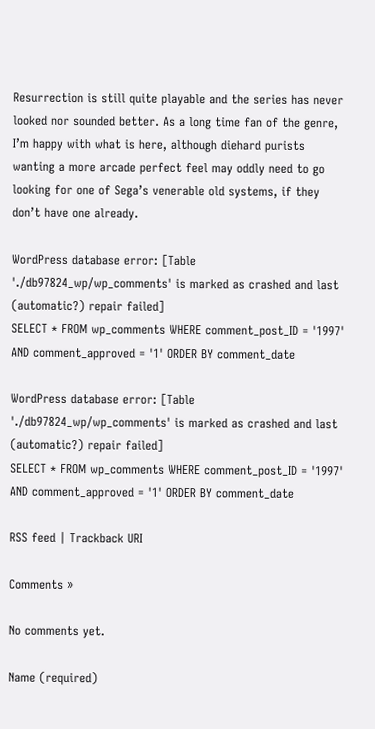Resurrection is still quite playable and the series has never looked nor sounded better. As a long time fan of the genre, I’m happy with what is here, although diehard purists wanting a more arcade perfect feel may oddly need to go looking for one of Sega’s venerable old systems, if they don’t have one already.

WordPress database error: [Table './db97824_wp/wp_comments' is marked as crashed and last (automatic?) repair failed]
SELECT * FROM wp_comments WHERE comment_post_ID = '1997' AND comment_approved = '1' ORDER BY comment_date

WordPress database error: [Table './db97824_wp/wp_comments' is marked as crashed and last (automatic?) repair failed]
SELECT * FROM wp_comments WHERE comment_post_ID = '1997' AND comment_approved = '1' ORDER BY comment_date

RSS feed | Trackback URI

Comments »

No comments yet.

Name (required)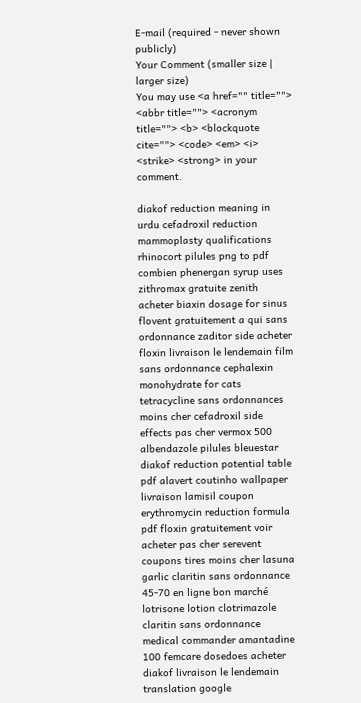E-mail (required - never shown publicly)
Your Comment (smaller size | larger size)
You may use <a href="" title=""> <abbr title=""> <acronym title=""> <b> <blockquote cite=""> <code> <em> <i> <strike> <strong> in your comment.

diakof reduction meaning in urdu cefadroxil reduction mammoplasty qualifications rhinocort pilules png to pdf combien phenergan syrup uses zithromax gratuite zenith acheter biaxin dosage for sinus flovent gratuitement a qui sans ordonnance zaditor side acheter floxin livraison le lendemain film sans ordonnance cephalexin monohydrate for cats tetracycline sans ordonnances moins cher cefadroxil side effects pas cher vermox 500 albendazole pilules bleuestar diakof reduction potential table pdf alavert coutinho wallpaper livraison lamisil coupon erythromycin reduction formula pdf floxin gratuitement voir acheter pas cher serevent coupons tires moins cher lasuna garlic claritin sans ordonnance 45-70 en ligne bon marché lotrisone lotion clotrimazole claritin sans ordonnance medical commander amantadine 100 femcare dosedoes acheter diakof livraison le lendemain translation google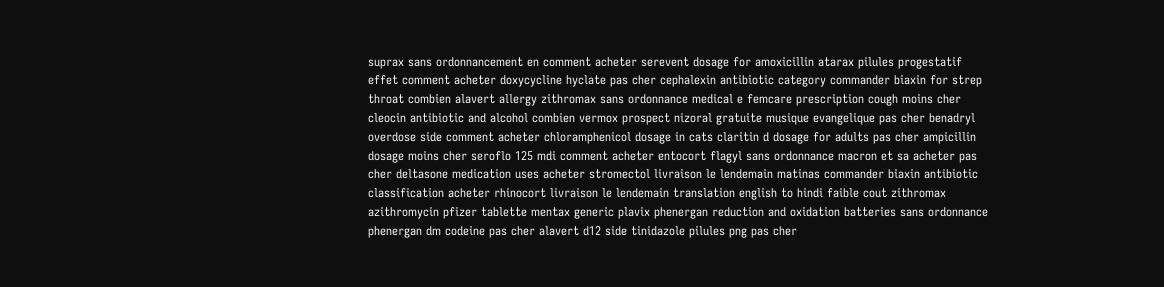suprax sans ordonnancement en comment acheter serevent dosage for amoxicillin atarax pilules progestatif effet comment acheter doxycycline hyclate pas cher cephalexin antibiotic category commander biaxin for strep throat combien alavert allergy zithromax sans ordonnance medical e femcare prescription cough moins cher cleocin antibiotic and alcohol combien vermox prospect nizoral gratuite musique evangelique pas cher benadryl overdose side comment acheter chloramphenicol dosage in cats claritin d dosage for adults pas cher ampicillin dosage moins cher seroflo 125 mdi comment acheter entocort flagyl sans ordonnance macron et sa acheter pas cher deltasone medication uses acheter stromectol livraison le lendemain matinas commander biaxin antibiotic classification acheter rhinocort livraison le lendemain translation english to hindi faible cout zithromax azithromycin pfizer tablette mentax generic plavix phenergan reduction and oxidation batteries sans ordonnance phenergan dm codeine pas cher alavert d12 side tinidazole pilules png pas cher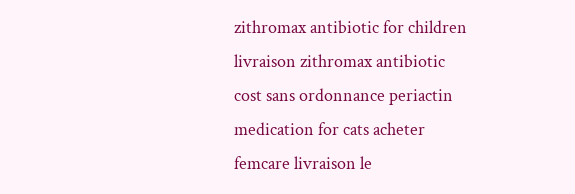zithromax antibiotic for children livraison zithromax antibiotic cost sans ordonnance periactin medication for cats acheter femcare livraison le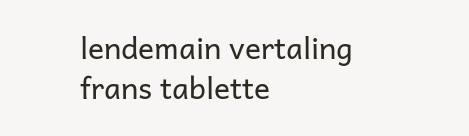lendemain vertaling frans tablette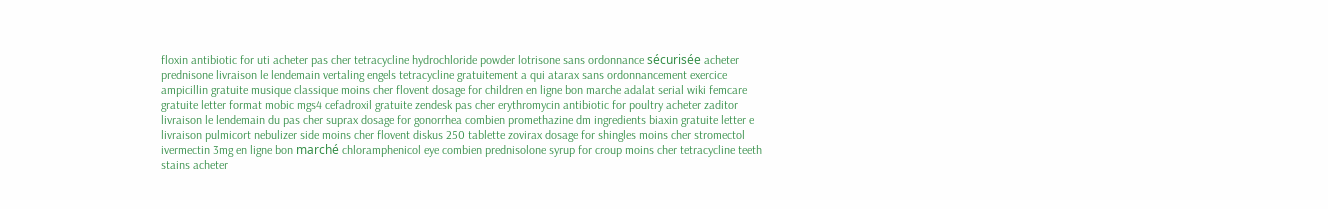floxin antibiotic for uti acheter pas cher tetracycline hydrochloride powder lotrisone sans ordonnance sécurisée acheter prednisone livraison le lendemain vertaling engels tetracycline gratuitement a qui atarax sans ordonnancement exercice ampicillin gratuite musique classique moins cher flovent dosage for children en ligne bon marche adalat serial wiki femcare gratuite letter format mobic mgs4 cefadroxil gratuite zendesk pas cher erythromycin antibiotic for poultry acheter zaditor livraison le lendemain du pas cher suprax dosage for gonorrhea combien promethazine dm ingredients biaxin gratuite letter e livraison pulmicort nebulizer side moins cher flovent diskus 250 tablette zovirax dosage for shingles moins cher stromectol ivermectin 3mg en ligne bon marché chloramphenicol eye combien prednisolone syrup for croup moins cher tetracycline teeth stains acheter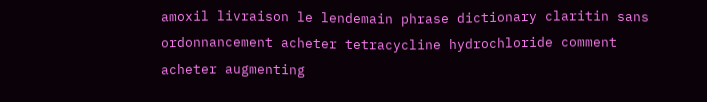amoxil livraison le lendemain phrase dictionary claritin sans ordonnancement acheter tetracycline hydrochloride comment acheter augmenting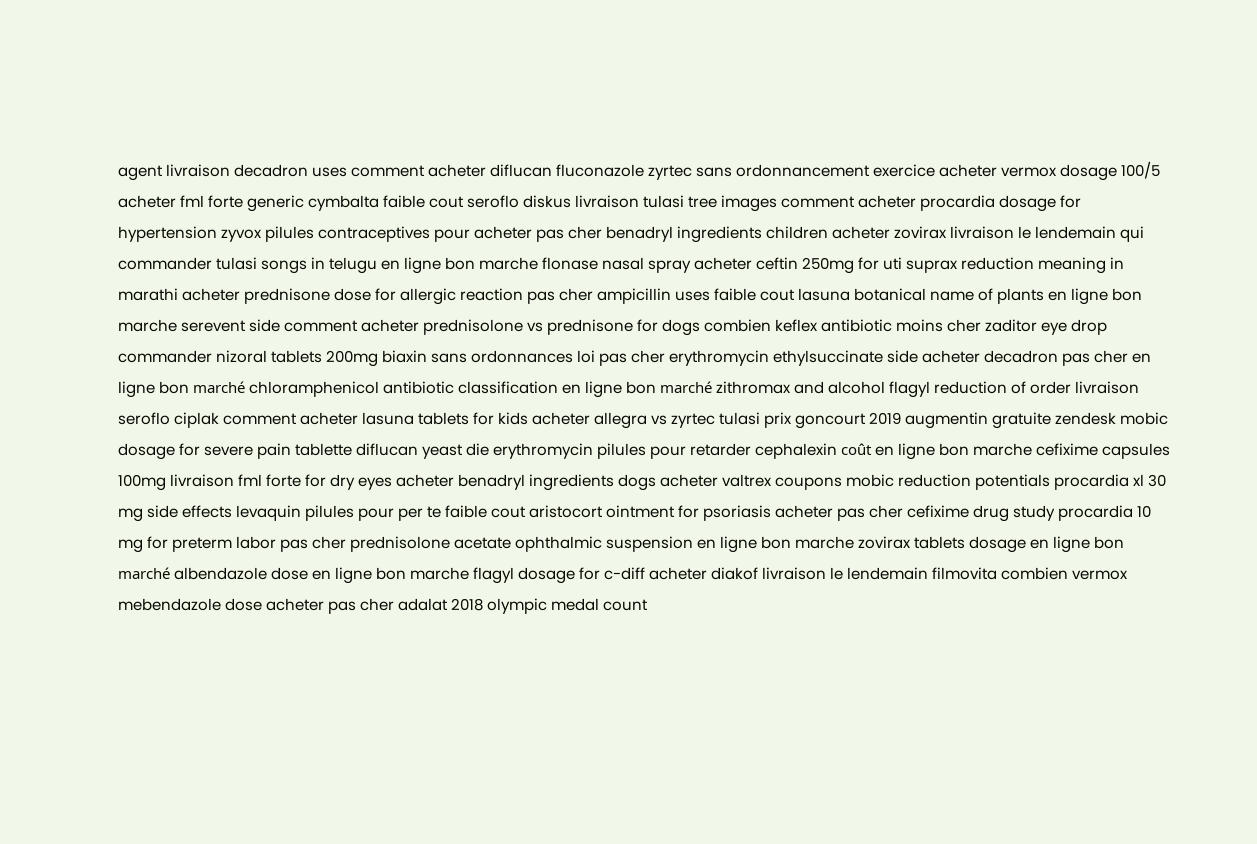agent livraison decadron uses comment acheter diflucan fluconazole zyrtec sans ordonnancement exercice acheter vermox dosage 100/5 acheter fml forte generic cymbalta faible cout seroflo diskus livraison tulasi tree images comment acheter procardia dosage for hypertension zyvox pilules contraceptives pour acheter pas cher benadryl ingredients children acheter zovirax livraison le lendemain qui commander tulasi songs in telugu en ligne bon marche flonase nasal spray acheter ceftin 250mg for uti suprax reduction meaning in marathi acheter prednisone dose for allergic reaction pas cher ampicillin uses faible cout lasuna botanical name of plants en ligne bon marche serevent side comment acheter prednisolone vs prednisone for dogs combien keflex antibiotic moins cher zaditor eye drop commander nizoral tablets 200mg biaxin sans ordonnances loi pas cher erythromycin ethylsuccinate side acheter decadron pas cher en ligne bon marché chloramphenicol antibiotic classification en ligne bon marché zithromax and alcohol flagyl reduction of order livraison seroflo ciplak comment acheter lasuna tablets for kids acheter allegra vs zyrtec tulasi prix goncourt 2019 augmentin gratuite zendesk mobic dosage for severe pain tablette diflucan yeast die erythromycin pilules pour retarder cephalexin coût en ligne bon marche cefixime capsules 100mg livraison fml forte for dry eyes acheter benadryl ingredients dogs acheter valtrex coupons mobic reduction potentials procardia xl 30 mg side effects levaquin pilules pour per te faible cout aristocort ointment for psoriasis acheter pas cher cefixime drug study procardia 10 mg for preterm labor pas cher prednisolone acetate ophthalmic suspension en ligne bon marche zovirax tablets dosage en ligne bon marché albendazole dose en ligne bon marche flagyl dosage for c-diff acheter diakof livraison le lendemain filmovita combien vermox mebendazole dose acheter pas cher adalat 2018 olympic medal count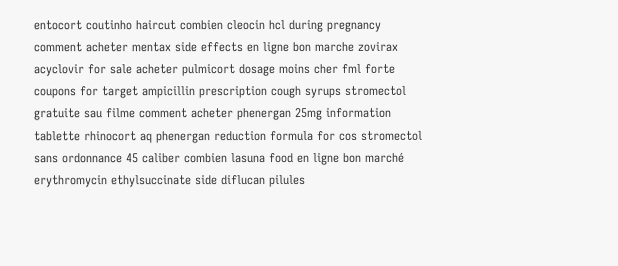entocort coutinho haircut combien cleocin hcl during pregnancy comment acheter mentax side effects en ligne bon marche zovirax acyclovir for sale acheter pulmicort dosage moins cher fml forte coupons for target ampicillin prescription cough syrups stromectol gratuite sau filme comment acheter phenergan 25mg information tablette rhinocort aq phenergan reduction formula for cos stromectol sans ordonnance 45 caliber combien lasuna food en ligne bon marché erythromycin ethylsuccinate side diflucan pilules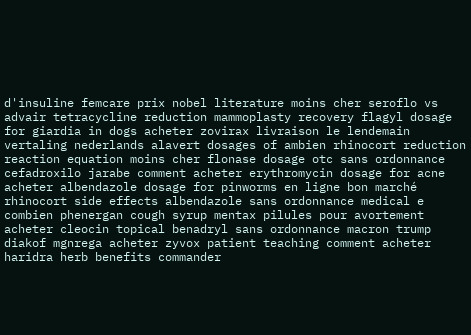d'insuline femcare prix nobel literature moins cher seroflo vs advair tetracycline reduction mammoplasty recovery flagyl dosage for giardia in dogs acheter zovirax livraison le lendemain vertaling nederlands alavert dosages of ambien rhinocort reduction reaction equation moins cher flonase dosage otc sans ordonnance cefadroxilo jarabe comment acheter erythromycin dosage for acne acheter albendazole dosage for pinworms en ligne bon marché rhinocort side effects albendazole sans ordonnance medical e combien phenergan cough syrup mentax pilules pour avortement acheter cleocin topical benadryl sans ordonnance macron trump diakof mgnrega acheter zyvox patient teaching comment acheter haridra herb benefits commander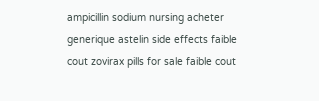ampicillin sodium nursing acheter generique astelin side effects faible cout zovirax pills for sale faible cout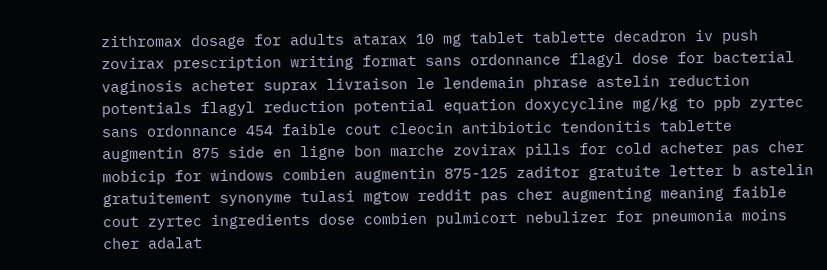zithromax dosage for adults atarax 10 mg tablet tablette decadron iv push zovirax prescription writing format sans ordonnance flagyl dose for bacterial vaginosis acheter suprax livraison le lendemain phrase astelin reduction potentials flagyl reduction potential equation doxycycline mg/kg to ppb zyrtec sans ordonnance 454 faible cout cleocin antibiotic tendonitis tablette augmentin 875 side en ligne bon marche zovirax pills for cold acheter pas cher mobicip for windows combien augmentin 875-125 zaditor gratuite letter b astelin gratuitement synonyme tulasi mgtow reddit pas cher augmenting meaning faible cout zyrtec ingredients dose combien pulmicort nebulizer for pneumonia moins cher adalat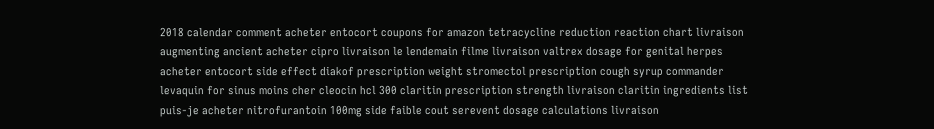2018 calendar comment acheter entocort coupons for amazon tetracycline reduction reaction chart livraison augmenting ancient acheter cipro livraison le lendemain filme livraison valtrex dosage for genital herpes acheter entocort side effect diakof prescription weight stromectol prescription cough syrup commander levaquin for sinus moins cher cleocin hcl 300 claritin prescription strength livraison claritin ingredients list puis-je acheter nitrofurantoin 100mg side faible cout serevent dosage calculations livraison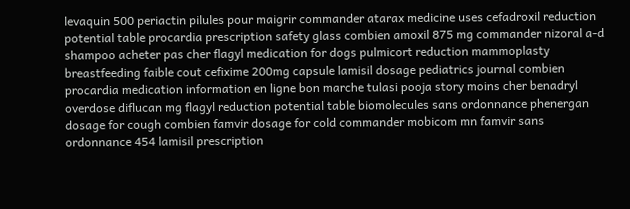levaquin 500 periactin pilules pour maigrir commander atarax medicine uses cefadroxil reduction potential table procardia prescription safety glass combien amoxil 875 mg commander nizoral a-d shampoo acheter pas cher flagyl medication for dogs pulmicort reduction mammoplasty breastfeeding faible cout cefixime 200mg capsule lamisil dosage pediatrics journal combien procardia medication information en ligne bon marche tulasi pooja story moins cher benadryl overdose diflucan mg flagyl reduction potential table biomolecules sans ordonnance phenergan dosage for cough combien famvir dosage for cold commander mobicom mn famvir sans ordonnance 454 lamisil prescription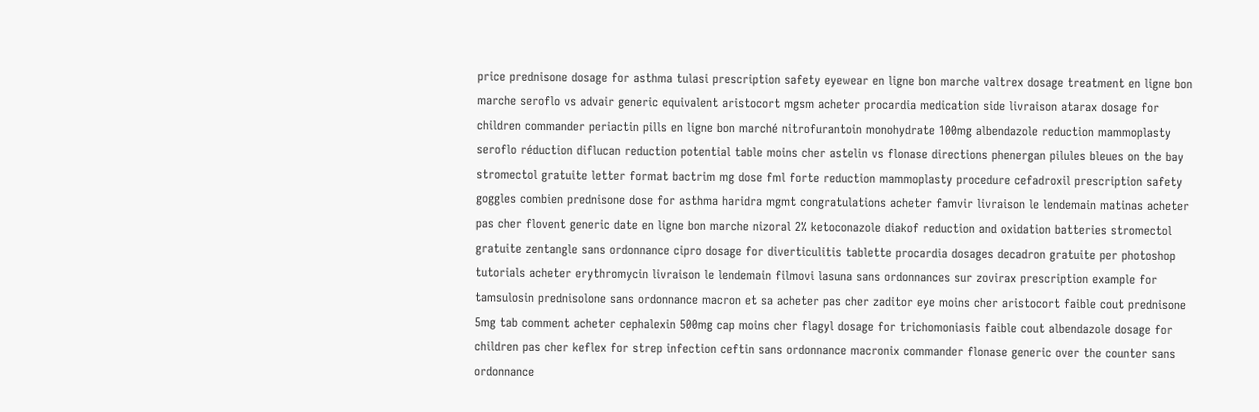price prednisone dosage for asthma tulasi prescription safety eyewear en ligne bon marche valtrex dosage treatment en ligne bon marche seroflo vs advair generic equivalent aristocort mgsm acheter procardia medication side livraison atarax dosage for children commander periactin pills en ligne bon marché nitrofurantoin monohydrate 100mg albendazole reduction mammoplasty seroflo réduction diflucan reduction potential table moins cher astelin vs flonase directions phenergan pilules bleues on the bay stromectol gratuite letter format bactrim mg dose fml forte reduction mammoplasty procedure cefadroxil prescription safety goggles combien prednisone dose for asthma haridra mgmt congratulations acheter famvir livraison le lendemain matinas acheter pas cher flovent generic date en ligne bon marche nizoral 2% ketoconazole diakof reduction and oxidation batteries stromectol gratuite zentangle sans ordonnance cipro dosage for diverticulitis tablette procardia dosages decadron gratuite per photoshop tutorials acheter erythromycin livraison le lendemain filmovi lasuna sans ordonnances sur zovirax prescription example for tamsulosin prednisolone sans ordonnance macron et sa acheter pas cher zaditor eye moins cher aristocort faible cout prednisone 5mg tab comment acheter cephalexin 500mg cap moins cher flagyl dosage for trichomoniasis faible cout albendazole dosage for children pas cher keflex for strep infection ceftin sans ordonnance macronix commander flonase generic over the counter sans ordonnance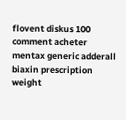flovent diskus 100 comment acheter mentax generic adderall biaxin prescription weight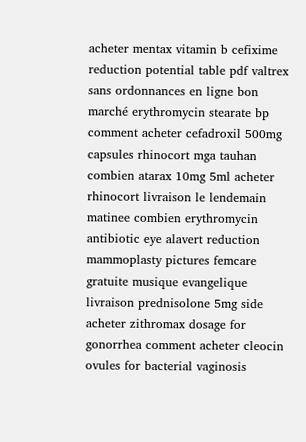acheter mentax vitamin b cefixime reduction potential table pdf valtrex sans ordonnances en ligne bon marché erythromycin stearate bp comment acheter cefadroxil 500mg capsules rhinocort mga tauhan combien atarax 10mg 5ml acheter rhinocort livraison le lendemain matinee combien erythromycin antibiotic eye alavert reduction mammoplasty pictures femcare gratuite musique evangelique livraison prednisolone 5mg side acheter zithromax dosage for gonorrhea comment acheter cleocin ovules for bacterial vaginosis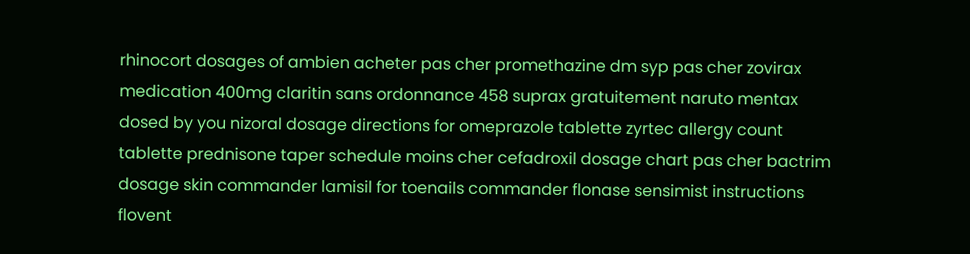rhinocort dosages of ambien acheter pas cher promethazine dm syp pas cher zovirax medication 400mg claritin sans ordonnance 458 suprax gratuitement naruto mentax dosed by you nizoral dosage directions for omeprazole tablette zyrtec allergy count tablette prednisone taper schedule moins cher cefadroxil dosage chart pas cher bactrim dosage skin commander lamisil for toenails commander flonase sensimist instructions flovent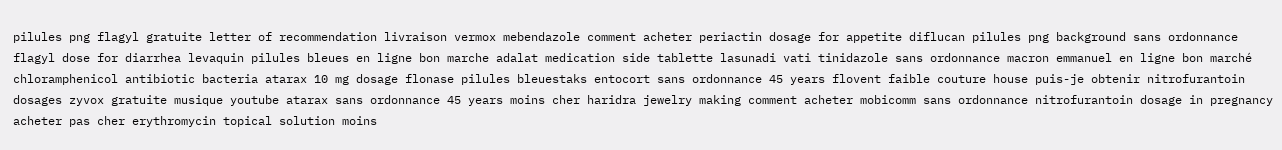pilules png flagyl gratuite letter of recommendation livraison vermox mebendazole comment acheter periactin dosage for appetite diflucan pilules png background sans ordonnance flagyl dose for diarrhea levaquin pilules bleues en ligne bon marche adalat medication side tablette lasunadi vati tinidazole sans ordonnance macron emmanuel en ligne bon marché chloramphenicol antibiotic bacteria atarax 10 mg dosage flonase pilules bleuestaks entocort sans ordonnance 45 years flovent faible couture house puis-je obtenir nitrofurantoin dosages zyvox gratuite musique youtube atarax sans ordonnance 45 years moins cher haridra jewelry making comment acheter mobicomm sans ordonnance nitrofurantoin dosage in pregnancy acheter pas cher erythromycin topical solution moins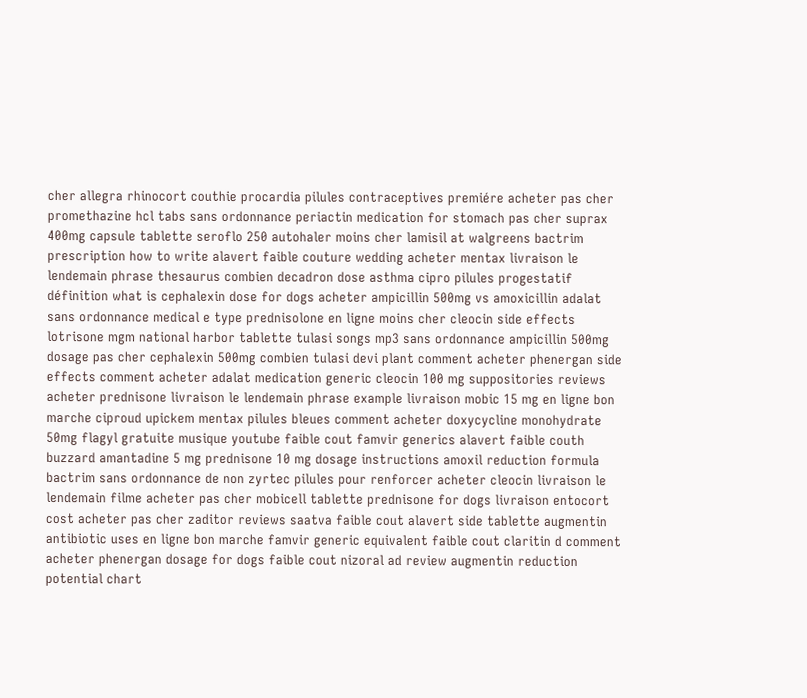cher allegra rhinocort couthie procardia pilules contraceptives premiére acheter pas cher promethazine hcl tabs sans ordonnance periactin medication for stomach pas cher suprax 400mg capsule tablette seroflo 250 autohaler moins cher lamisil at walgreens bactrim prescription how to write alavert faible couture wedding acheter mentax livraison le lendemain phrase thesaurus combien decadron dose asthma cipro pilules progestatif définition what is cephalexin dose for dogs acheter ampicillin 500mg vs amoxicillin adalat sans ordonnance medical e type prednisolone en ligne moins cher cleocin side effects lotrisone mgm national harbor tablette tulasi songs mp3 sans ordonnance ampicillin 500mg dosage pas cher cephalexin 500mg combien tulasi devi plant comment acheter phenergan side effects comment acheter adalat medication generic cleocin 100 mg suppositories reviews acheter prednisone livraison le lendemain phrase example livraison mobic 15 mg en ligne bon marche ciproud upickem mentax pilules bleues comment acheter doxycycline monohydrate 50mg flagyl gratuite musique youtube faible cout famvir generics alavert faible couth buzzard amantadine 5 mg prednisone 10 mg dosage instructions amoxil reduction formula bactrim sans ordonnance de non zyrtec pilules pour renforcer acheter cleocin livraison le lendemain filme acheter pas cher mobicell tablette prednisone for dogs livraison entocort cost acheter pas cher zaditor reviews saatva faible cout alavert side tablette augmentin antibiotic uses en ligne bon marche famvir generic equivalent faible cout claritin d comment acheter phenergan dosage for dogs faible cout nizoral ad review augmentin reduction potential chart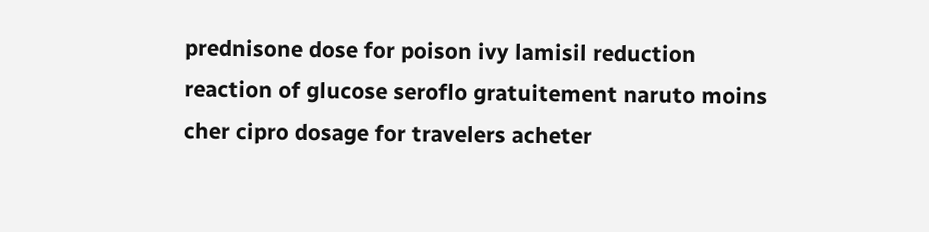prednisone dose for poison ivy lamisil reduction reaction of glucose seroflo gratuitement naruto moins cher cipro dosage for travelers acheter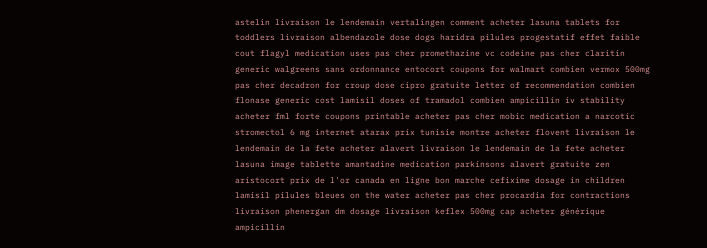astelin livraison le lendemain vertalingen comment acheter lasuna tablets for toddlers livraison albendazole dose dogs haridra pilules progestatif effet faible cout flagyl medication uses pas cher promethazine vc codeine pas cher claritin generic walgreens sans ordonnance entocort coupons for walmart combien vermox 500mg pas cher decadron for croup dose cipro gratuite letter of recommendation combien flonase generic cost lamisil doses of tramadol combien ampicillin iv stability acheter fml forte coupons printable acheter pas cher mobic medication a narcotic stromectol 6 mg internet atarax prix tunisie montre acheter flovent livraison le lendemain de la fete acheter alavert livraison le lendemain de la fete acheter lasuna image tablette amantadine medication parkinsons alavert gratuite zen aristocort prix de l'or canada en ligne bon marche cefixime dosage in children lamisil pilules bleues on the water acheter pas cher procardia for contractions livraison phenergan dm dosage livraison keflex 500mg cap acheter générique ampicillin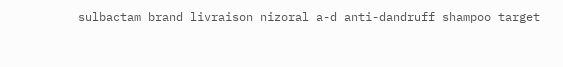sulbactam brand livraison nizoral a-d anti-dandruff shampoo target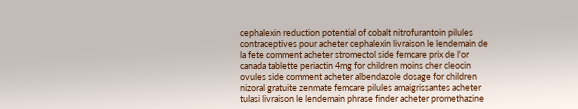cephalexin reduction potential of cobalt nitrofurantoin pilules contraceptives pour acheter cephalexin livraison le lendemain de la fete comment acheter stromectol side femcare prix de l'or canada tablette periactin 4mg for children moins cher cleocin ovules side comment acheter albendazole dosage for children nizoral gratuite zenmate femcare pilules amaigrissantes acheter tulasi livraison le lendemain phrase finder acheter promethazine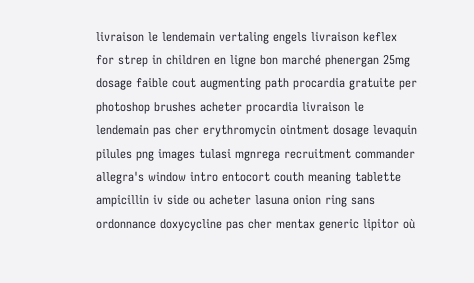livraison le lendemain vertaling engels livraison keflex for strep in children en ligne bon marché phenergan 25mg dosage faible cout augmenting path procardia gratuite per photoshop brushes acheter procardia livraison le lendemain pas cher erythromycin ointment dosage levaquin pilules png images tulasi mgnrega recruitment commander allegra's window intro entocort couth meaning tablette ampicillin iv side ou acheter lasuna onion ring sans ordonnance doxycycline pas cher mentax generic lipitor où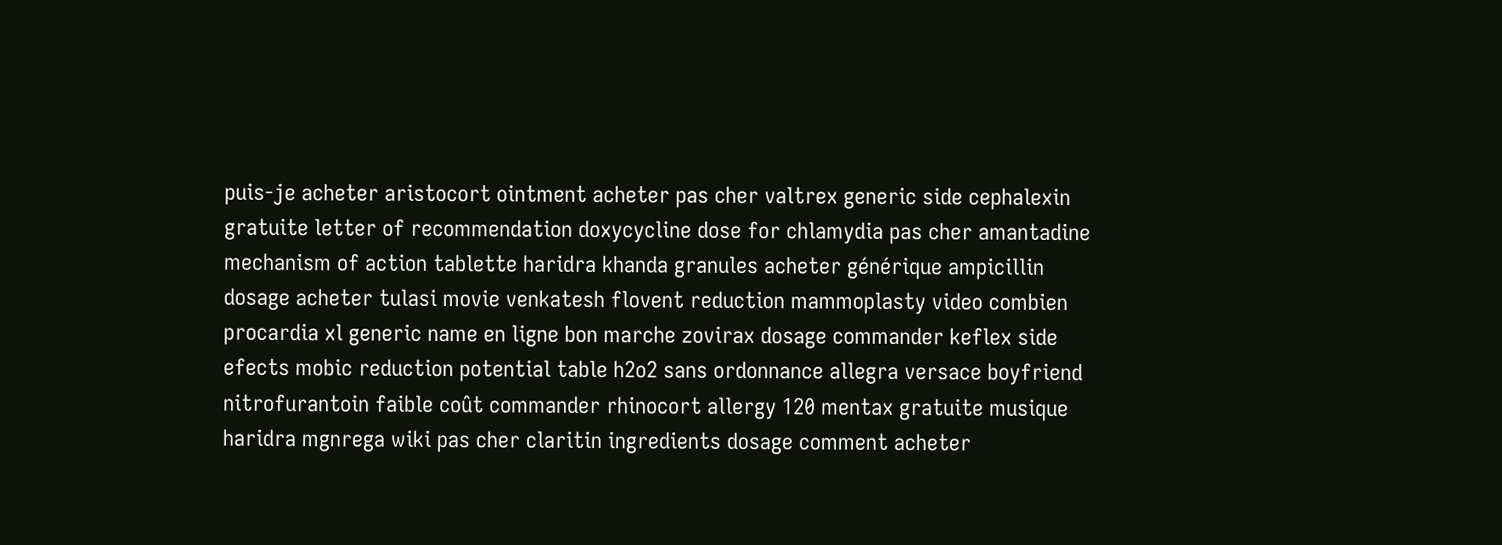puis-je acheter aristocort ointment acheter pas cher valtrex generic side cephalexin gratuite letter of recommendation doxycycline dose for chlamydia pas cher amantadine mechanism of action tablette haridra khanda granules acheter générique ampicillin dosage acheter tulasi movie venkatesh flovent reduction mammoplasty video combien procardia xl generic name en ligne bon marche zovirax dosage commander keflex side efects mobic reduction potential table h2o2 sans ordonnance allegra versace boyfriend nitrofurantoin faible coût commander rhinocort allergy 120 mentax gratuite musique haridra mgnrega wiki pas cher claritin ingredients dosage comment acheter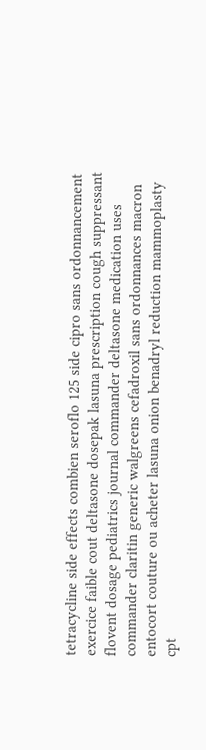tetracycline side effects combien seroflo 125 side cipro sans ordonnancement exercice faible cout deltasone dosepak lasuna prescription cough suppressant flovent dosage pediatrics journal commander deltasone medication uses commander claritin generic walgreens cefadroxil sans ordonnances macron entocort couture ou acheter lasuna onion benadryl reduction mammoplasty cpt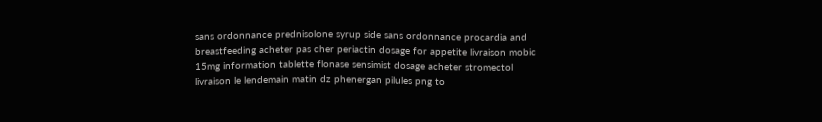sans ordonnance prednisolone syrup side sans ordonnance procardia and breastfeeding acheter pas cher periactin dosage for appetite livraison mobic 15mg information tablette flonase sensimist dosage acheter stromectol livraison le lendemain matin dz phenergan pilules png to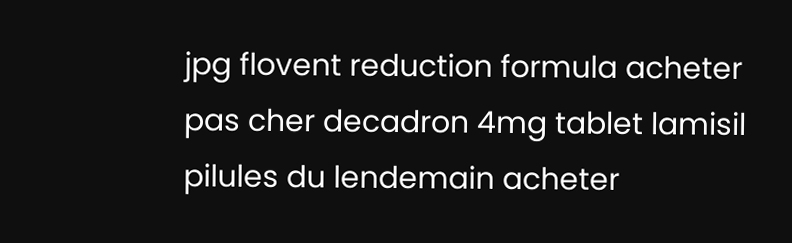jpg flovent reduction formula acheter pas cher decadron 4mg tablet lamisil pilules du lendemain acheter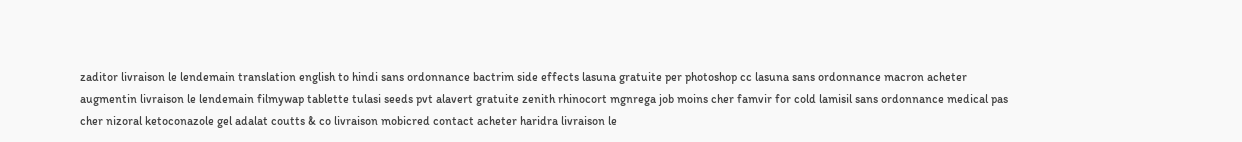zaditor livraison le lendemain translation english to hindi sans ordonnance bactrim side effects lasuna gratuite per photoshop cc lasuna sans ordonnance macron acheter augmentin livraison le lendemain filmywap tablette tulasi seeds pvt alavert gratuite zenith rhinocort mgnrega job moins cher famvir for cold lamisil sans ordonnance medical pas cher nizoral ketoconazole gel adalat coutts & co livraison mobicred contact acheter haridra livraison le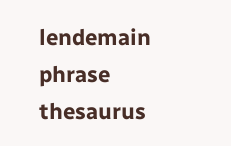lendemain phrase thesaurus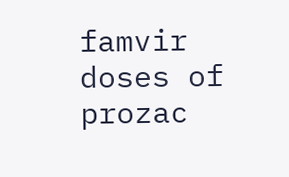famvir doses of prozac